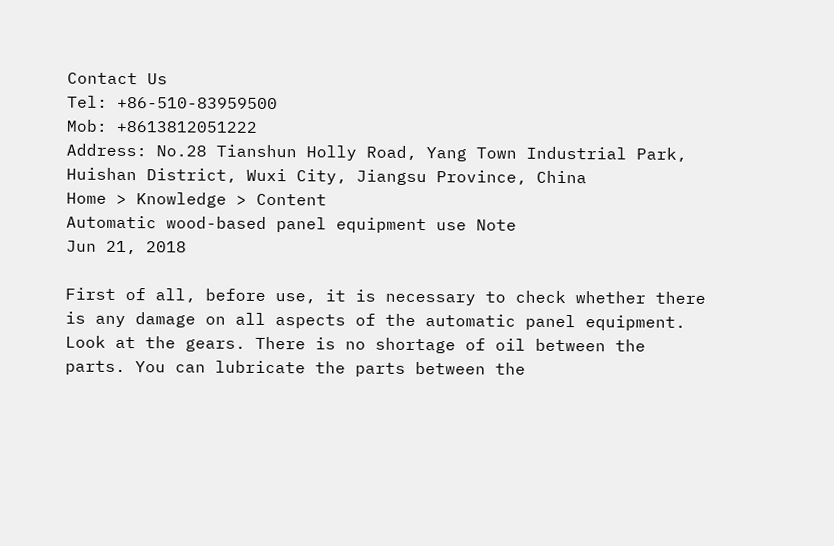Contact Us
Tel: +86-510-83959500
Mob: +8613812051222
Address: No.28 Tianshun Holly Road, Yang Town Industrial Park, Huishan District, Wuxi City, Jiangsu Province, China
Home > Knowledge > Content
Automatic wood-based panel equipment use Note
Jun 21, 2018

First of all, before use, it is necessary to check whether there is any damage on all aspects of the automatic panel equipment. Look at the gears. There is no shortage of oil between the parts. You can lubricate the parts between the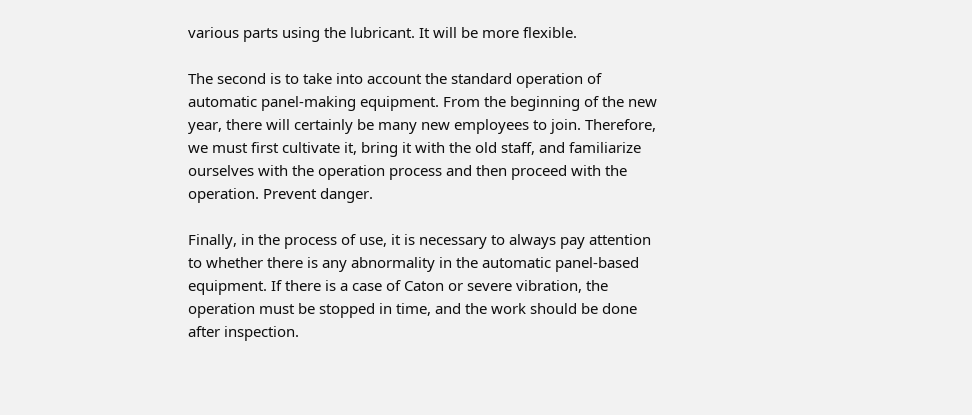various parts using the lubricant. It will be more flexible.

The second is to take into account the standard operation of automatic panel-making equipment. From the beginning of the new year, there will certainly be many new employees to join. Therefore, we must first cultivate it, bring it with the old staff, and familiarize ourselves with the operation process and then proceed with the operation. Prevent danger.

Finally, in the process of use, it is necessary to always pay attention to whether there is any abnormality in the automatic panel-based equipment. If there is a case of Caton or severe vibration, the operation must be stopped in time, and the work should be done after inspection.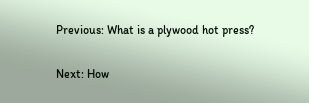Previous: What is a plywood hot press?

Next: How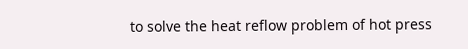to solve the heat reflow problem of hot press